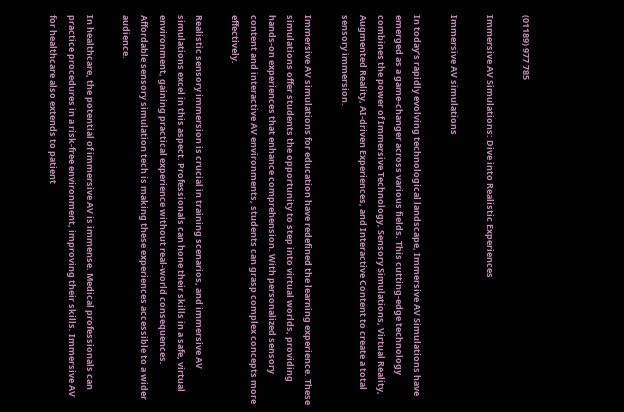(01189) 977 785

Immersive AV Simulations: Dive into Realistic Experiences

Immersive AV simulations

In today’s rapidly evolving technological landscape, Immersive AV Simulations have emerged as a game-changer across various fields. This cutting-edge technology combines the power of Immersive Technology, Sensory Simulations, Virtual Reality, Augmented Reality, AI-driven Experiences, and Interactive Content to create a total sensory immersion.

Immersive AV simulations for education have redefined the learning experience. These simulations offer students the opportunity to step into virtual worlds, providing hands-on experiences that enhance comprehension. With personalized sensory content and interactive AV environments, students can grasp complex concepts more effectively.

Realistic sensory immersion is crucial in training scenarios, and immersive AV simulations excel in this aspect. Professionals can hone their skills in a safe, virtual environment, gaining practical experience without real-world consequences. Affordable sensory simulation tech is making these experiences accessible to a wider audience.

In healthcare, the potential of immersive AV is immense. Medical professionals can practice procedures in a risk-free environment, improving their skills. Immersive AV for healthcare also extends to patient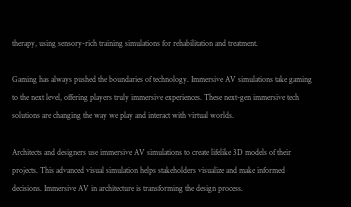therapy, using sensory-rich training simulations for rehabilitation and treatment.

Gaming has always pushed the boundaries of technology. Immersive AV simulations take gaming to the next level, offering players truly immersive experiences. These next-gen immersive tech solutions are changing the way we play and interact with virtual worlds.

Architects and designers use immersive AV simulations to create lifelike 3D models of their projects. This advanced visual simulation helps stakeholders visualize and make informed decisions. Immersive AV in architecture is transforming the design process.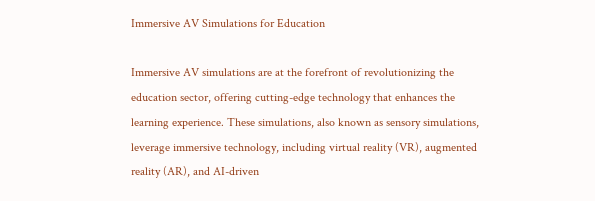Immersive AV Simulations for Education

Immersive AV simulations are at the forefront of revolutionizing the education sector, offering cutting-edge technology that enhances the learning experience. These simulations, also known as sensory simulations, leverage immersive technology, including virtual reality (VR), augmented reality (AR), and AI-driven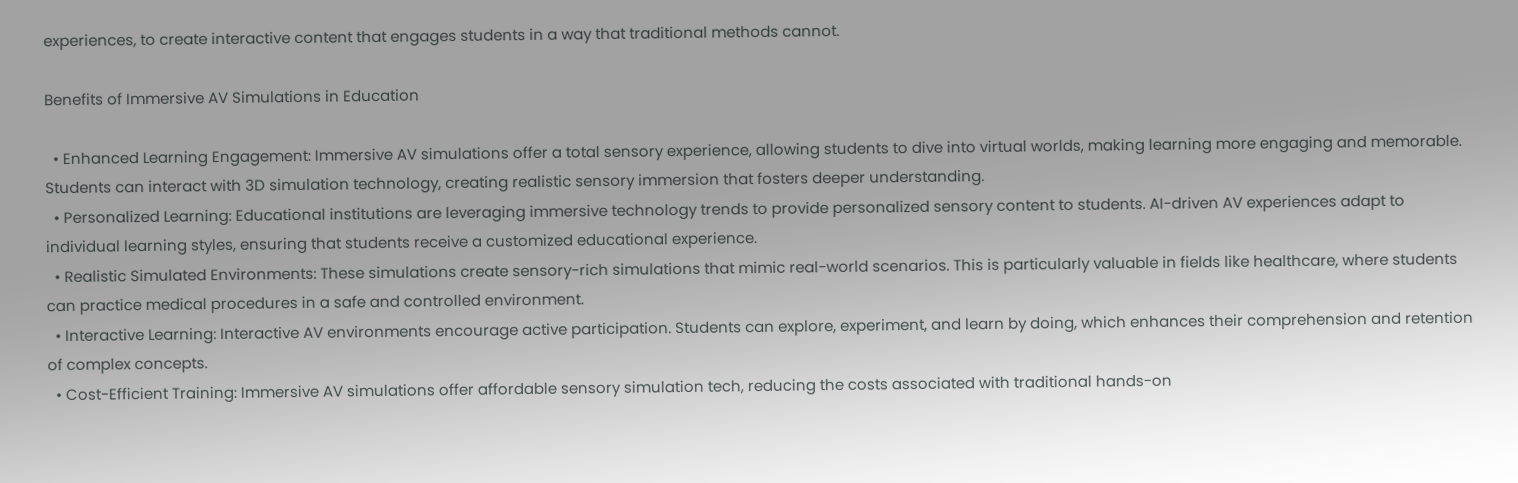experiences, to create interactive content that engages students in a way that traditional methods cannot.

Benefits of Immersive AV Simulations in Education

  • Enhanced Learning Engagement: Immersive AV simulations offer a total sensory experience, allowing students to dive into virtual worlds, making learning more engaging and memorable. Students can interact with 3D simulation technology, creating realistic sensory immersion that fosters deeper understanding.
  • Personalized Learning: Educational institutions are leveraging immersive technology trends to provide personalized sensory content to students. AI-driven AV experiences adapt to individual learning styles, ensuring that students receive a customized educational experience.
  • Realistic Simulated Environments: These simulations create sensory-rich simulations that mimic real-world scenarios. This is particularly valuable in fields like healthcare, where students can practice medical procedures in a safe and controlled environment.
  • Interactive Learning: Interactive AV environments encourage active participation. Students can explore, experiment, and learn by doing, which enhances their comprehension and retention of complex concepts.
  • Cost-Efficient Training: Immersive AV simulations offer affordable sensory simulation tech, reducing the costs associated with traditional hands-on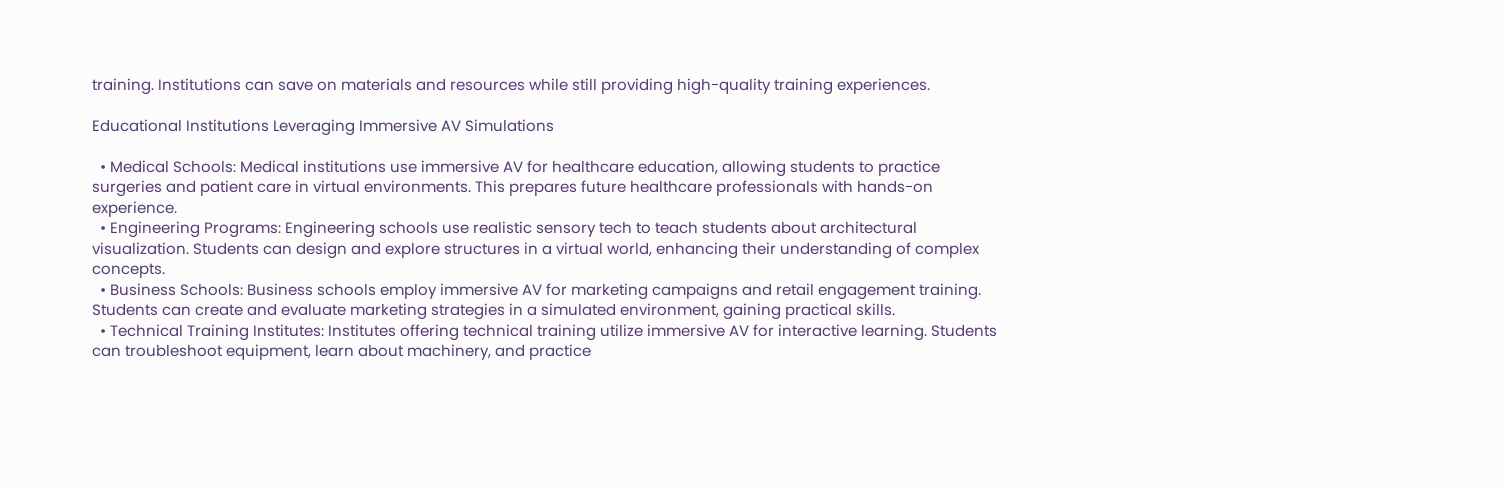training. Institutions can save on materials and resources while still providing high-quality training experiences.

Educational Institutions Leveraging Immersive AV Simulations

  • Medical Schools: Medical institutions use immersive AV for healthcare education, allowing students to practice surgeries and patient care in virtual environments. This prepares future healthcare professionals with hands-on experience.
  • Engineering Programs: Engineering schools use realistic sensory tech to teach students about architectural visualization. Students can design and explore structures in a virtual world, enhancing their understanding of complex concepts.
  • Business Schools: Business schools employ immersive AV for marketing campaigns and retail engagement training. Students can create and evaluate marketing strategies in a simulated environment, gaining practical skills.
  • Technical Training Institutes: Institutes offering technical training utilize immersive AV for interactive learning. Students can troubleshoot equipment, learn about machinery, and practice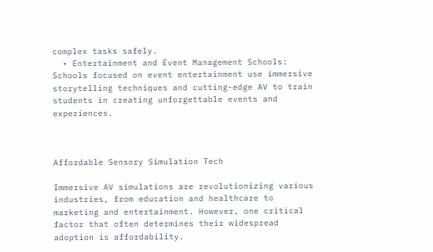complex tasks safely.
  • Entertainment and Event Management Schools: Schools focused on event entertainment use immersive storytelling techniques and cutting-edge AV to train students in creating unforgettable events and experiences.



Affordable Sensory Simulation Tech

Immersive AV simulations are revolutionizing various industries, from education and healthcare to marketing and entertainment. However, one critical factor that often determines their widespread adoption is affordability.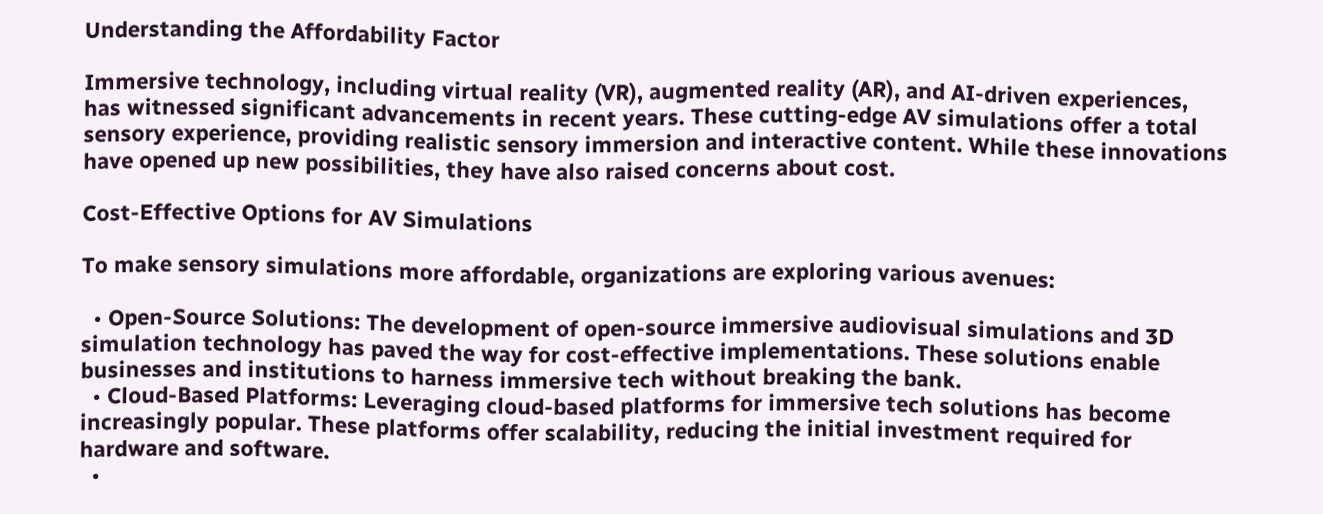Understanding the Affordability Factor

Immersive technology, including virtual reality (VR), augmented reality (AR), and AI-driven experiences, has witnessed significant advancements in recent years. These cutting-edge AV simulations offer a total sensory experience, providing realistic sensory immersion and interactive content. While these innovations have opened up new possibilities, they have also raised concerns about cost.

Cost-Effective Options for AV Simulations

To make sensory simulations more affordable, organizations are exploring various avenues:

  • Open-Source Solutions: The development of open-source immersive audiovisual simulations and 3D simulation technology has paved the way for cost-effective implementations. These solutions enable businesses and institutions to harness immersive tech without breaking the bank.
  • Cloud-Based Platforms: Leveraging cloud-based platforms for immersive tech solutions has become increasingly popular. These platforms offer scalability, reducing the initial investment required for hardware and software.
  •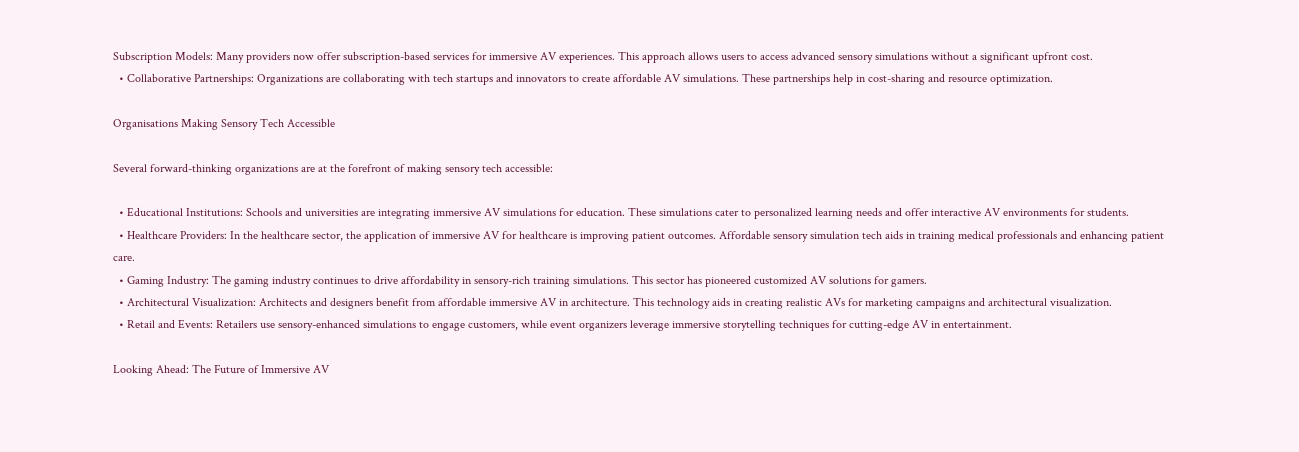Subscription Models: Many providers now offer subscription-based services for immersive AV experiences. This approach allows users to access advanced sensory simulations without a significant upfront cost.
  • Collaborative Partnerships: Organizations are collaborating with tech startups and innovators to create affordable AV simulations. These partnerships help in cost-sharing and resource optimization.

Organisations Making Sensory Tech Accessible

Several forward-thinking organizations are at the forefront of making sensory tech accessible:

  • Educational Institutions: Schools and universities are integrating immersive AV simulations for education. These simulations cater to personalized learning needs and offer interactive AV environments for students.
  • Healthcare Providers: In the healthcare sector, the application of immersive AV for healthcare is improving patient outcomes. Affordable sensory simulation tech aids in training medical professionals and enhancing patient care.
  • Gaming Industry: The gaming industry continues to drive affordability in sensory-rich training simulations. This sector has pioneered customized AV solutions for gamers.
  • Architectural Visualization: Architects and designers benefit from affordable immersive AV in architecture. This technology aids in creating realistic AVs for marketing campaigns and architectural visualization.
  • Retail and Events: Retailers use sensory-enhanced simulations to engage customers, while event organizers leverage immersive storytelling techniques for cutting-edge AV in entertainment.

Looking Ahead: The Future of Immersive AV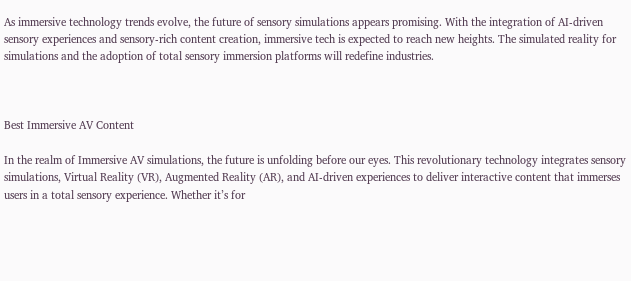As immersive technology trends evolve, the future of sensory simulations appears promising. With the integration of AI-driven sensory experiences and sensory-rich content creation, immersive tech is expected to reach new heights. The simulated reality for simulations and the adoption of total sensory immersion platforms will redefine industries.



Best Immersive AV Content

In the realm of Immersive AV simulations, the future is unfolding before our eyes. This revolutionary technology integrates sensory simulations, Virtual Reality (VR), Augmented Reality (AR), and AI-driven experiences to deliver interactive content that immerses users in a total sensory experience. Whether it’s for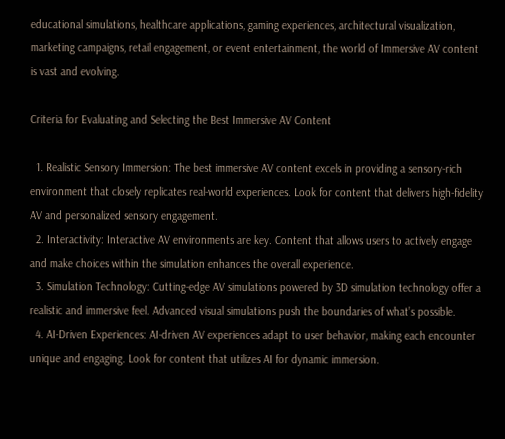educational simulations, healthcare applications, gaming experiences, architectural visualization, marketing campaigns, retail engagement, or event entertainment, the world of Immersive AV content is vast and evolving.

Criteria for Evaluating and Selecting the Best Immersive AV Content

  1. Realistic Sensory Immersion: The best immersive AV content excels in providing a sensory-rich environment that closely replicates real-world experiences. Look for content that delivers high-fidelity AV and personalized sensory engagement.
  2. Interactivity: Interactive AV environments are key. Content that allows users to actively engage and make choices within the simulation enhances the overall experience.
  3. Simulation Technology: Cutting-edge AV simulations powered by 3D simulation technology offer a realistic and immersive feel. Advanced visual simulations push the boundaries of what’s possible.
  4. AI-Driven Experiences: AI-driven AV experiences adapt to user behavior, making each encounter unique and engaging. Look for content that utilizes AI for dynamic immersion.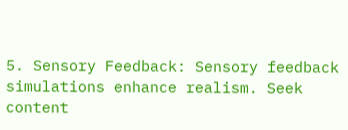5. Sensory Feedback: Sensory feedback simulations enhance realism. Seek content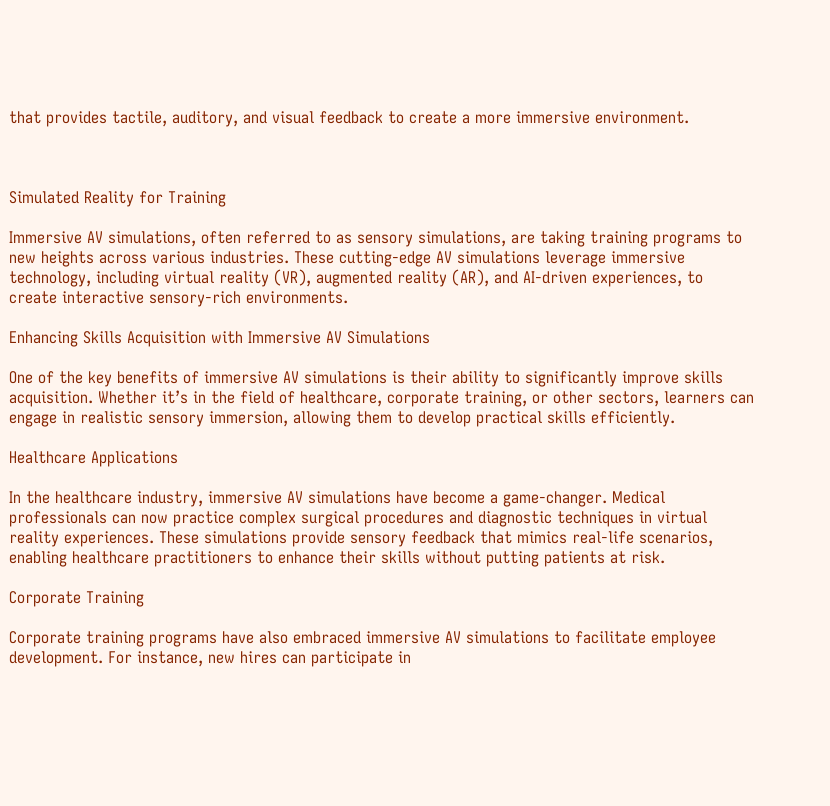that provides tactile, auditory, and visual feedback to create a more immersive environment.



Simulated Reality for Training

Immersive AV simulations, often referred to as sensory simulations, are taking training programs to new heights across various industries. These cutting-edge AV simulations leverage immersive technology, including virtual reality (VR), augmented reality (AR), and AI-driven experiences, to create interactive sensory-rich environments.

Enhancing Skills Acquisition with Immersive AV Simulations

One of the key benefits of immersive AV simulations is their ability to significantly improve skills acquisition. Whether it’s in the field of healthcare, corporate training, or other sectors, learners can engage in realistic sensory immersion, allowing them to develop practical skills efficiently.

Healthcare Applications

In the healthcare industry, immersive AV simulations have become a game-changer. Medical professionals can now practice complex surgical procedures and diagnostic techniques in virtual reality experiences. These simulations provide sensory feedback that mimics real-life scenarios, enabling healthcare practitioners to enhance their skills without putting patients at risk.

Corporate Training

Corporate training programs have also embraced immersive AV simulations to facilitate employee development. For instance, new hires can participate in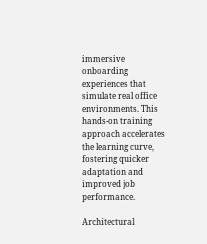immersive onboarding experiences that simulate real office environments. This hands-on training approach accelerates the learning curve, fostering quicker adaptation and improved job performance.

Architectural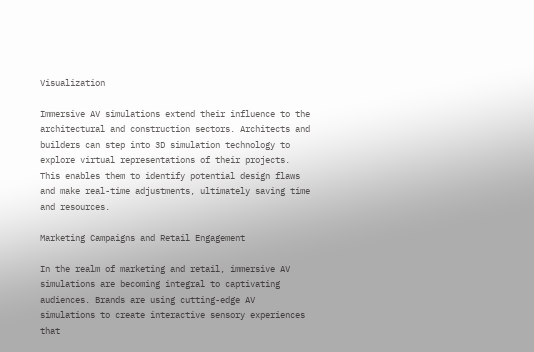Visualization

Immersive AV simulations extend their influence to the architectural and construction sectors. Architects and builders can step into 3D simulation technology to explore virtual representations of their projects. This enables them to identify potential design flaws and make real-time adjustments, ultimately saving time and resources.

Marketing Campaigns and Retail Engagement

In the realm of marketing and retail, immersive AV simulations are becoming integral to captivating audiences. Brands are using cutting-edge AV simulations to create interactive sensory experiences that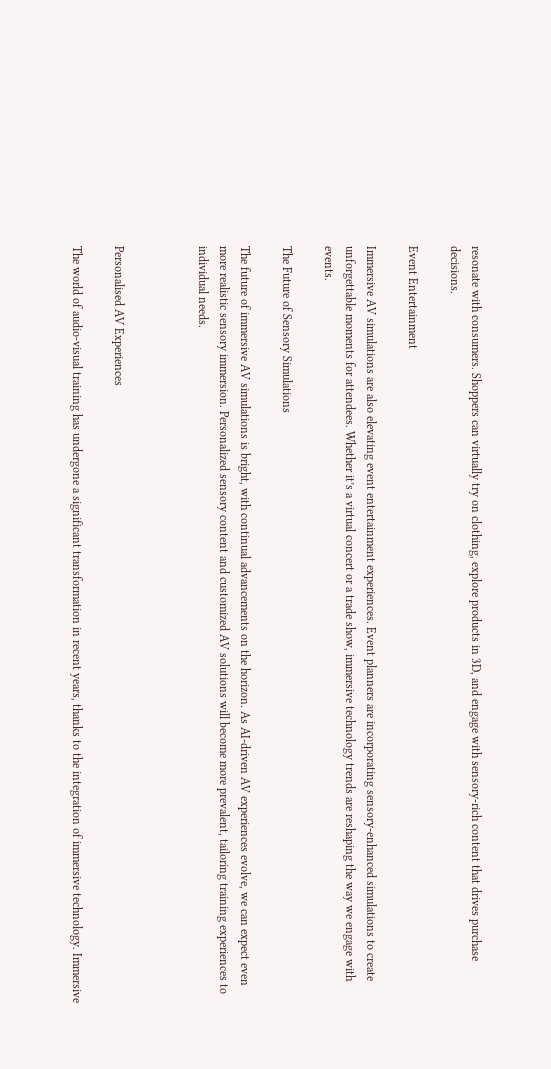resonate with consumers. Shoppers can virtually try on clothing, explore products in 3D, and engage with sensory-rich content that drives purchase decisions.

Event Entertainment

Immersive AV simulations are also elevating event entertainment experiences. Event planners are incorporating sensory-enhanced simulations to create unforgettable moments for attendees. Whether it’s a virtual concert or a trade show, immersive technology trends are reshaping the way we engage with events.

The Future of Sensory Simulations

The future of immersive AV simulations is bright, with continual advancements on the horizon. As AI-driven AV experiences evolve, we can expect even more realistic sensory immersion. Personalized sensory content and customized AV solutions will become more prevalent, tailoring training experiences to individual needs.



Personalised AV Experiences

The world of audio-visual training has undergone a significant transformation in recent years, thanks to the integration of immersive technology. Immersive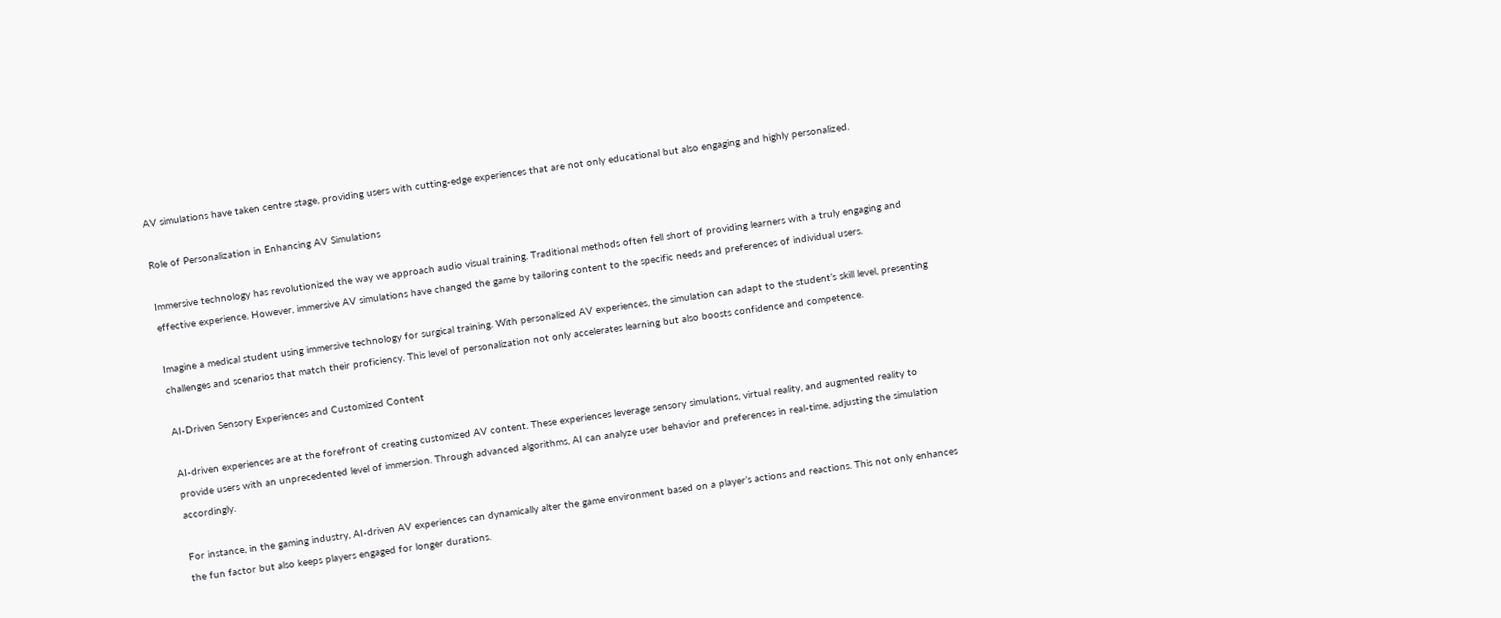AV simulations have taken centre stage, providing users with cutting-edge experiences that are not only educational but also engaging and highly personalized.

Role of Personalization in Enhancing AV Simulations

Immersive technology has revolutionized the way we approach audio visual training. Traditional methods often fell short of providing learners with a truly engaging and effective experience. However, immersive AV simulations have changed the game by tailoring content to the specific needs and preferences of individual users.

Imagine a medical student using immersive technology for surgical training. With personalized AV experiences, the simulation can adapt to the student’s skill level, presenting challenges and scenarios that match their proficiency. This level of personalization not only accelerates learning but also boosts confidence and competence.

AI-Driven Sensory Experiences and Customized Content

AI-driven experiences are at the forefront of creating customized AV content. These experiences leverage sensory simulations, virtual reality, and augmented reality to provide users with an unprecedented level of immersion. Through advanced algorithms, AI can analyze user behavior and preferences in real-time, adjusting the simulation accordingly.

For instance, in the gaming industry, AI-driven AV experiences can dynamically alter the game environment based on a player’s actions and reactions. This not only enhances the fun factor but also keeps players engaged for longer durations.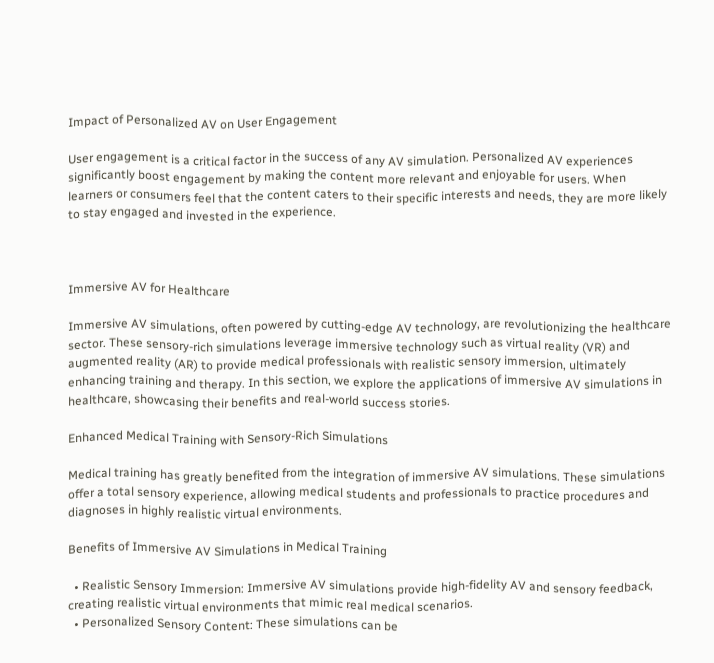Impact of Personalized AV on User Engagement

User engagement is a critical factor in the success of any AV simulation. Personalized AV experiences significantly boost engagement by making the content more relevant and enjoyable for users. When learners or consumers feel that the content caters to their specific interests and needs, they are more likely to stay engaged and invested in the experience.



Immersive AV for Healthcare

Immersive AV simulations, often powered by cutting-edge AV technology, are revolutionizing the healthcare sector. These sensory-rich simulations leverage immersive technology such as virtual reality (VR) and augmented reality (AR) to provide medical professionals with realistic sensory immersion, ultimately enhancing training and therapy. In this section, we explore the applications of immersive AV simulations in healthcare, showcasing their benefits and real-world success stories.

Enhanced Medical Training with Sensory-Rich Simulations

Medical training has greatly benefited from the integration of immersive AV simulations. These simulations offer a total sensory experience, allowing medical students and professionals to practice procedures and diagnoses in highly realistic virtual environments.

Benefits of Immersive AV Simulations in Medical Training

  • Realistic Sensory Immersion: Immersive AV simulations provide high-fidelity AV and sensory feedback, creating realistic virtual environments that mimic real medical scenarios.
  • Personalized Sensory Content: These simulations can be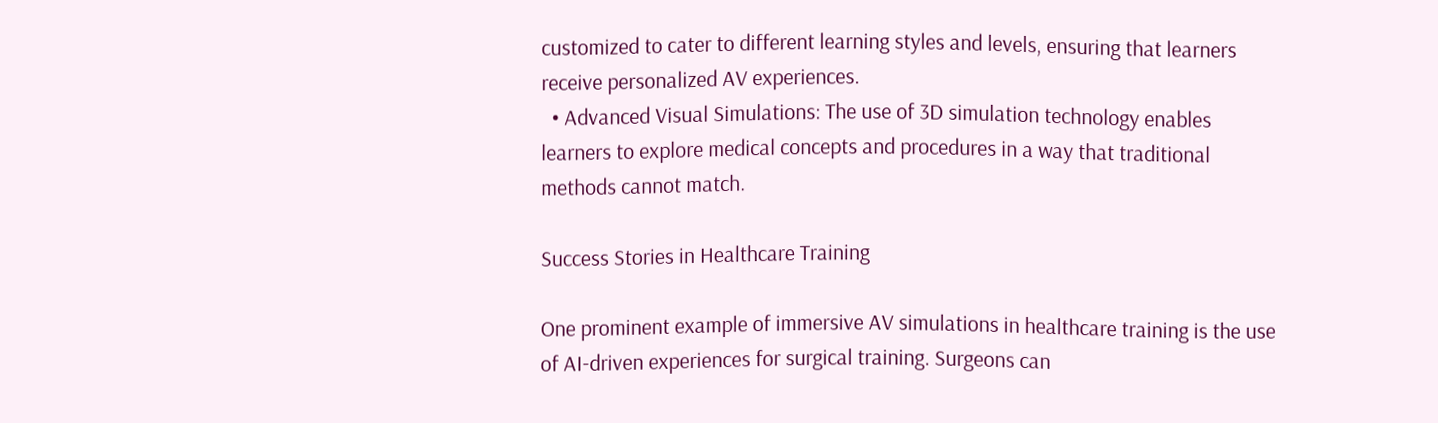customized to cater to different learning styles and levels, ensuring that learners receive personalized AV experiences.
  • Advanced Visual Simulations: The use of 3D simulation technology enables learners to explore medical concepts and procedures in a way that traditional methods cannot match.

Success Stories in Healthcare Training

One prominent example of immersive AV simulations in healthcare training is the use of AI-driven experiences for surgical training. Surgeons can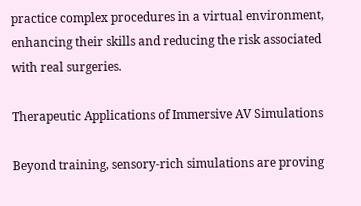practice complex procedures in a virtual environment, enhancing their skills and reducing the risk associated with real surgeries.

Therapeutic Applications of Immersive AV Simulations

Beyond training, sensory-rich simulations are proving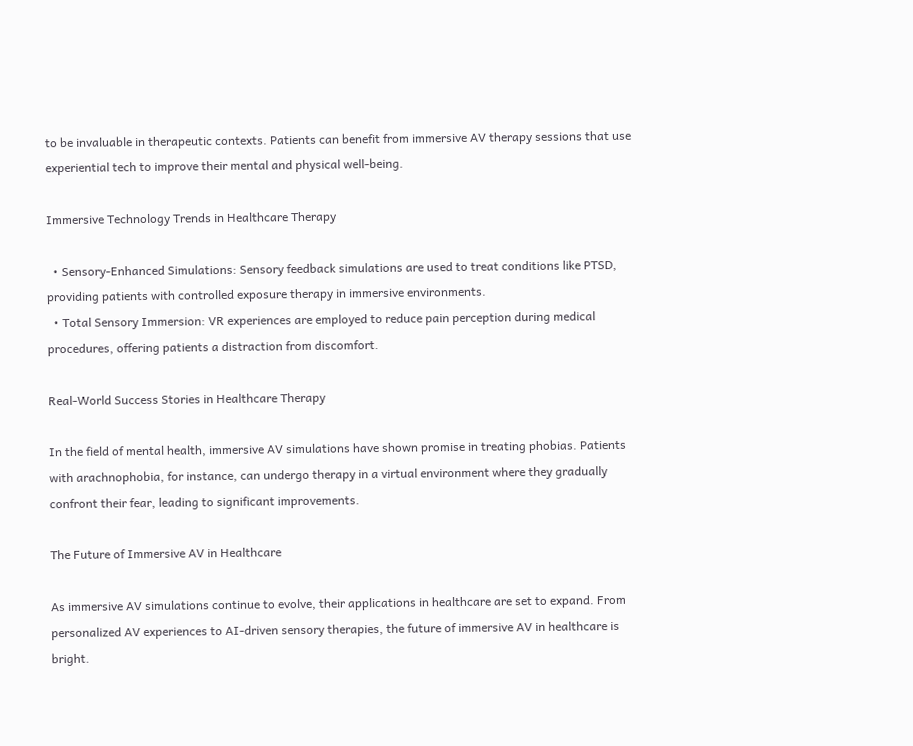to be invaluable in therapeutic contexts. Patients can benefit from immersive AV therapy sessions that use experiential tech to improve their mental and physical well-being.

Immersive Technology Trends in Healthcare Therapy

  • Sensory-Enhanced Simulations: Sensory feedback simulations are used to treat conditions like PTSD, providing patients with controlled exposure therapy in immersive environments.
  • Total Sensory Immersion: VR experiences are employed to reduce pain perception during medical procedures, offering patients a distraction from discomfort.

Real-World Success Stories in Healthcare Therapy

In the field of mental health, immersive AV simulations have shown promise in treating phobias. Patients with arachnophobia, for instance, can undergo therapy in a virtual environment where they gradually confront their fear, leading to significant improvements.

The Future of Immersive AV in Healthcare

As immersive AV simulations continue to evolve, their applications in healthcare are set to expand. From personalized AV experiences to AI-driven sensory therapies, the future of immersive AV in healthcare is bright.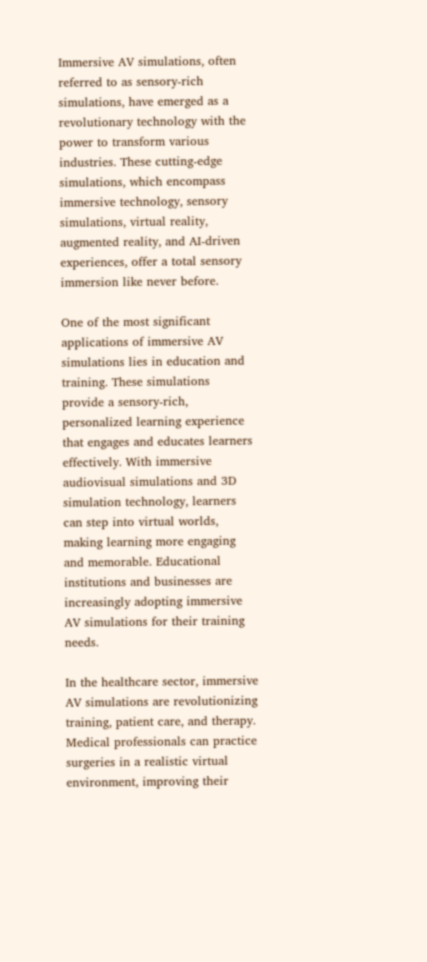Immersive AV simulations, often referred to as sensory-rich simulations, have emerged as a revolutionary technology with the power to transform various industries. These cutting-edge simulations, which encompass immersive technology, sensory simulations, virtual reality, augmented reality, and AI-driven experiences, offer a total sensory immersion like never before.

One of the most significant applications of immersive AV simulations lies in education and training. These simulations provide a sensory-rich, personalized learning experience that engages and educates learners effectively. With immersive audiovisual simulations and 3D simulation technology, learners can step into virtual worlds, making learning more engaging and memorable. Educational institutions and businesses are increasingly adopting immersive AV simulations for their training needs.

In the healthcare sector, immersive AV simulations are revolutionizing training, patient care, and therapy. Medical professionals can practice surgeries in a realistic virtual environment, improving their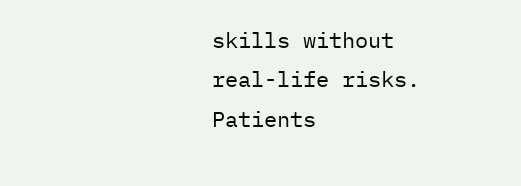skills without real-life risks. Patients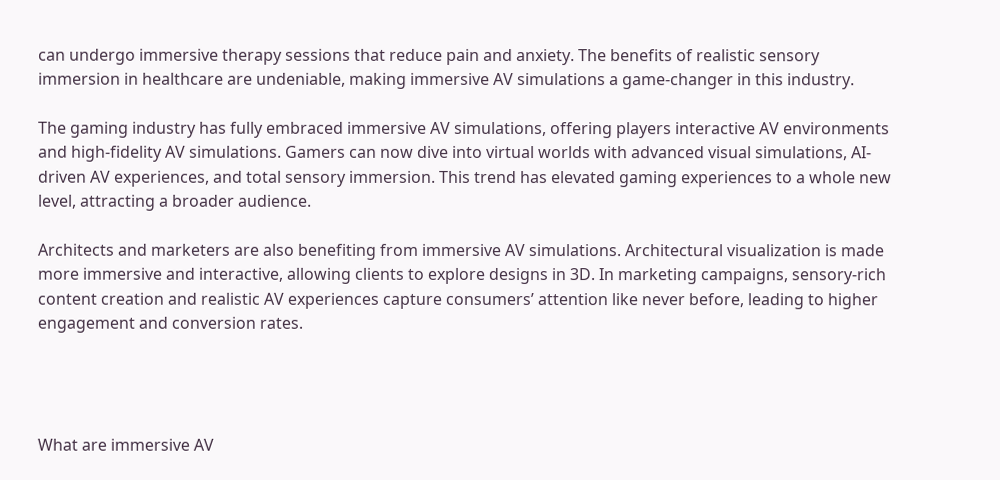can undergo immersive therapy sessions that reduce pain and anxiety. The benefits of realistic sensory immersion in healthcare are undeniable, making immersive AV simulations a game-changer in this industry.

The gaming industry has fully embraced immersive AV simulations, offering players interactive AV environments and high-fidelity AV simulations. Gamers can now dive into virtual worlds with advanced visual simulations, AI-driven AV experiences, and total sensory immersion. This trend has elevated gaming experiences to a whole new level, attracting a broader audience.

Architects and marketers are also benefiting from immersive AV simulations. Architectural visualization is made more immersive and interactive, allowing clients to explore designs in 3D. In marketing campaigns, sensory-rich content creation and realistic AV experiences capture consumers’ attention like never before, leading to higher engagement and conversion rates.




What are immersive AV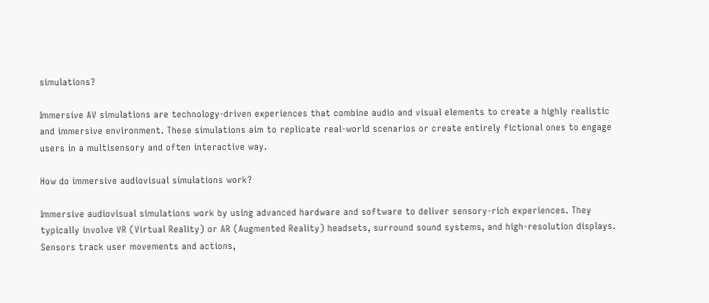simulations?

Immersive AV simulations are technology-driven experiences that combine audio and visual elements to create a highly realistic and immersive environment. These simulations aim to replicate real-world scenarios or create entirely fictional ones to engage users in a multisensory and often interactive way.

How do immersive audiovisual simulations work?

Immersive audiovisual simulations work by using advanced hardware and software to deliver sensory-rich experiences. They typically involve VR (Virtual Reality) or AR (Augmented Reality) headsets, surround sound systems, and high-resolution displays. Sensors track user movements and actions,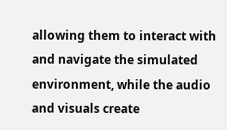allowing them to interact with and navigate the simulated environment, while the audio and visuals create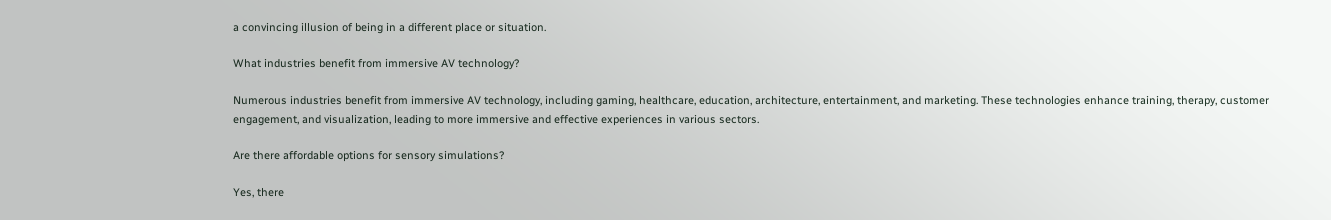a convincing illusion of being in a different place or situation.

What industries benefit from immersive AV technology?

Numerous industries benefit from immersive AV technology, including gaming, healthcare, education, architecture, entertainment, and marketing. These technologies enhance training, therapy, customer engagement, and visualization, leading to more immersive and effective experiences in various sectors.

Are there affordable options for sensory simulations?

Yes, there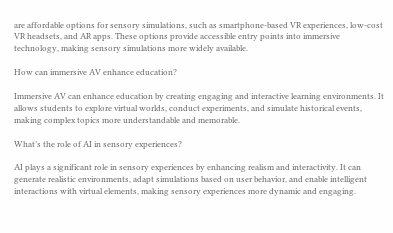are affordable options for sensory simulations, such as smartphone-based VR experiences, low-cost VR headsets, and AR apps. These options provide accessible entry points into immersive technology, making sensory simulations more widely available.

How can immersive AV enhance education?

Immersive AV can enhance education by creating engaging and interactive learning environments. It allows students to explore virtual worlds, conduct experiments, and simulate historical events, making complex topics more understandable and memorable.

What’s the role of AI in sensory experiences?

AI plays a significant role in sensory experiences by enhancing realism and interactivity. It can generate realistic environments, adapt simulations based on user behavior, and enable intelligent interactions with virtual elements, making sensory experiences more dynamic and engaging.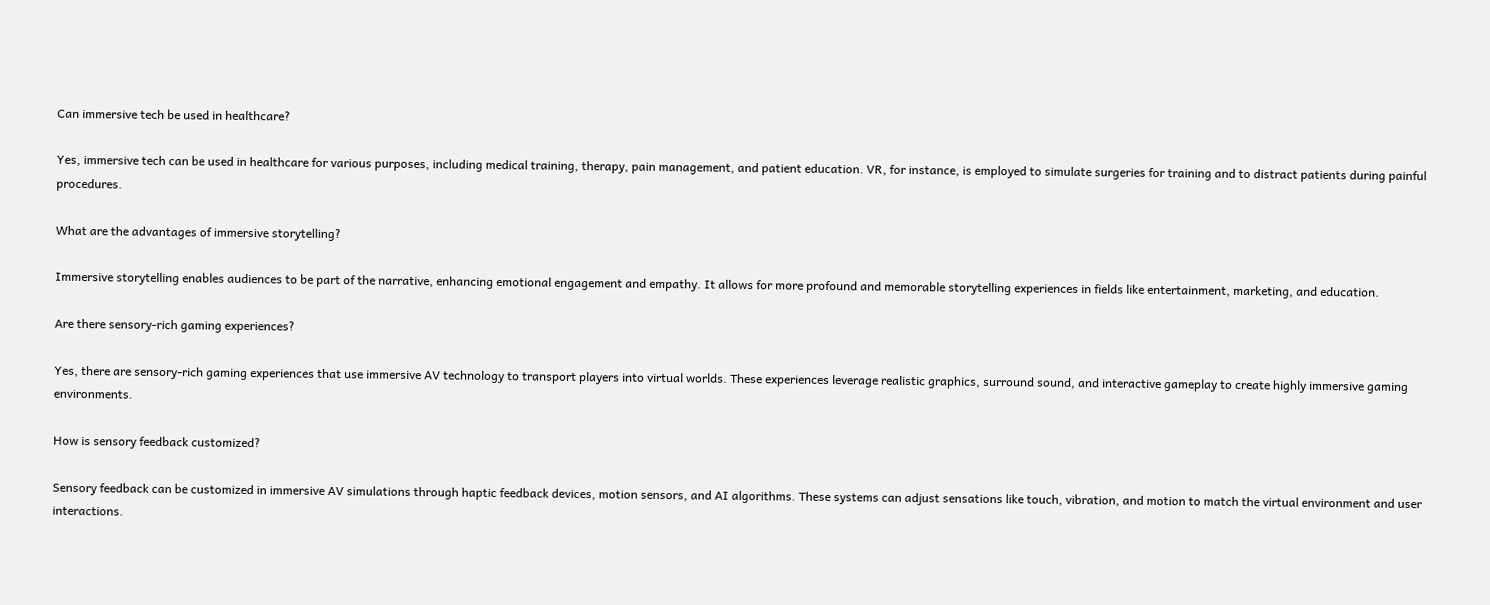Can immersive tech be used in healthcare?

Yes, immersive tech can be used in healthcare for various purposes, including medical training, therapy, pain management, and patient education. VR, for instance, is employed to simulate surgeries for training and to distract patients during painful procedures.

What are the advantages of immersive storytelling?

Immersive storytelling enables audiences to be part of the narrative, enhancing emotional engagement and empathy. It allows for more profound and memorable storytelling experiences in fields like entertainment, marketing, and education.

Are there sensory-rich gaming experiences?

Yes, there are sensory-rich gaming experiences that use immersive AV technology to transport players into virtual worlds. These experiences leverage realistic graphics, surround sound, and interactive gameplay to create highly immersive gaming environments.

How is sensory feedback customized?

Sensory feedback can be customized in immersive AV simulations through haptic feedback devices, motion sensors, and AI algorithms. These systems can adjust sensations like touch, vibration, and motion to match the virtual environment and user interactions.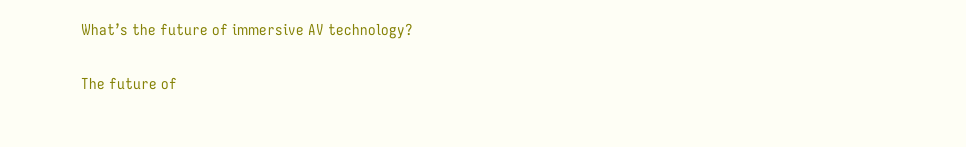What’s the future of immersive AV technology?

The future of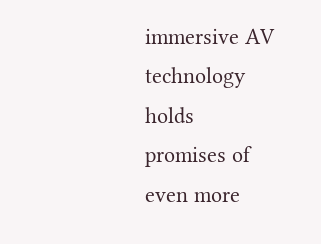immersive AV technology holds promises of even more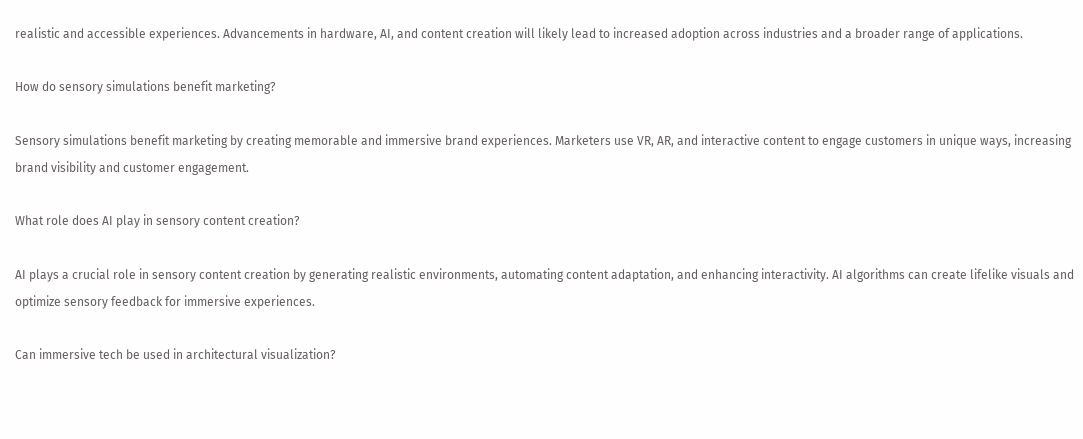realistic and accessible experiences. Advancements in hardware, AI, and content creation will likely lead to increased adoption across industries and a broader range of applications.

How do sensory simulations benefit marketing?

Sensory simulations benefit marketing by creating memorable and immersive brand experiences. Marketers use VR, AR, and interactive content to engage customers in unique ways, increasing brand visibility and customer engagement.

What role does AI play in sensory content creation?

AI plays a crucial role in sensory content creation by generating realistic environments, automating content adaptation, and enhancing interactivity. AI algorithms can create lifelike visuals and optimize sensory feedback for immersive experiences.

Can immersive tech be used in architectural visualization?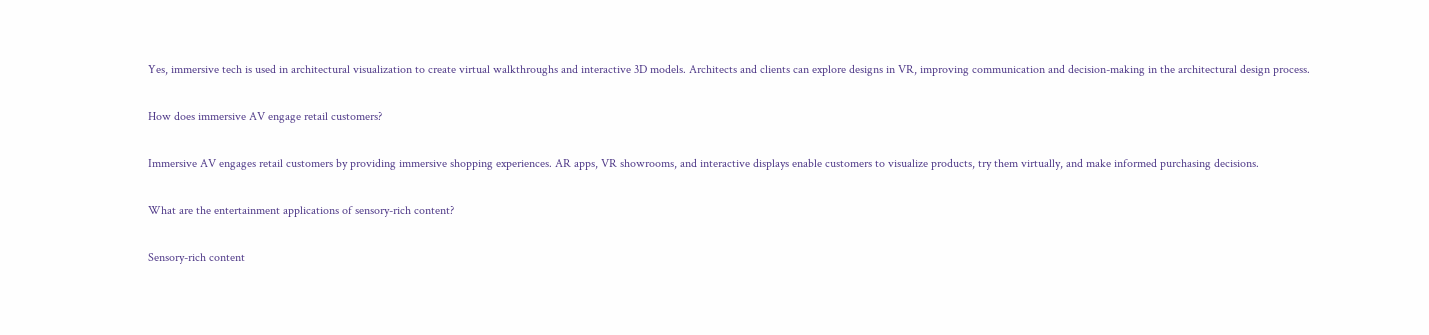Yes, immersive tech is used in architectural visualization to create virtual walkthroughs and interactive 3D models. Architects and clients can explore designs in VR, improving communication and decision-making in the architectural design process.

How does immersive AV engage retail customers?

Immersive AV engages retail customers by providing immersive shopping experiences. AR apps, VR showrooms, and interactive displays enable customers to visualize products, try them virtually, and make informed purchasing decisions.

What are the entertainment applications of sensory-rich content?

Sensory-rich content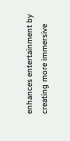enhances entertainment by creating more immersive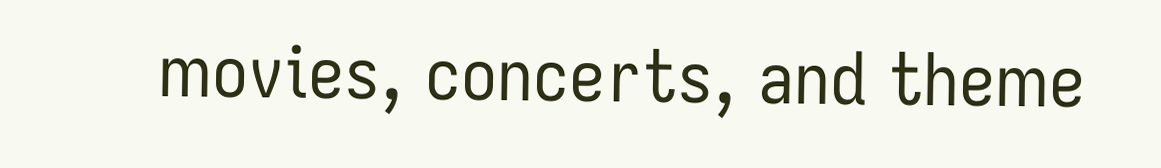movies, concerts, and theme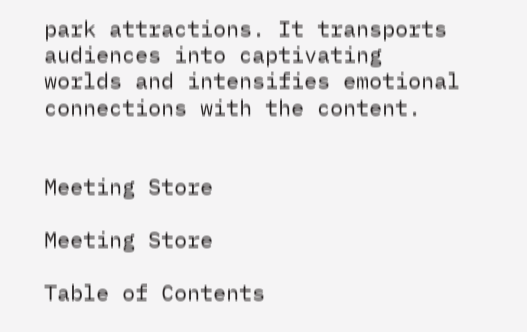park attractions. It transports audiences into captivating worlds and intensifies emotional connections with the content.


Meeting Store

Meeting Store

Table of Contents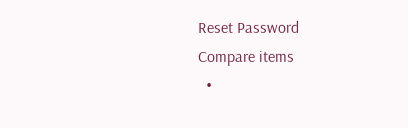Reset Password
Compare items
  •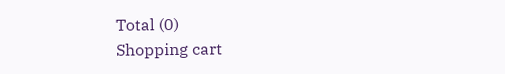Total (0)
Shopping cart